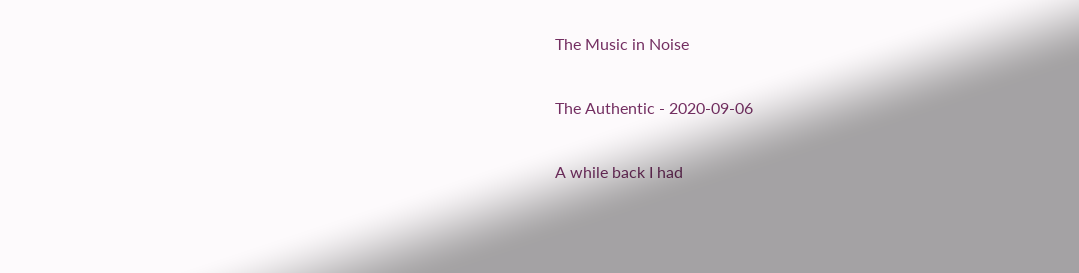The Music in Noise

The Authentic - 2020-09-06

A while back I had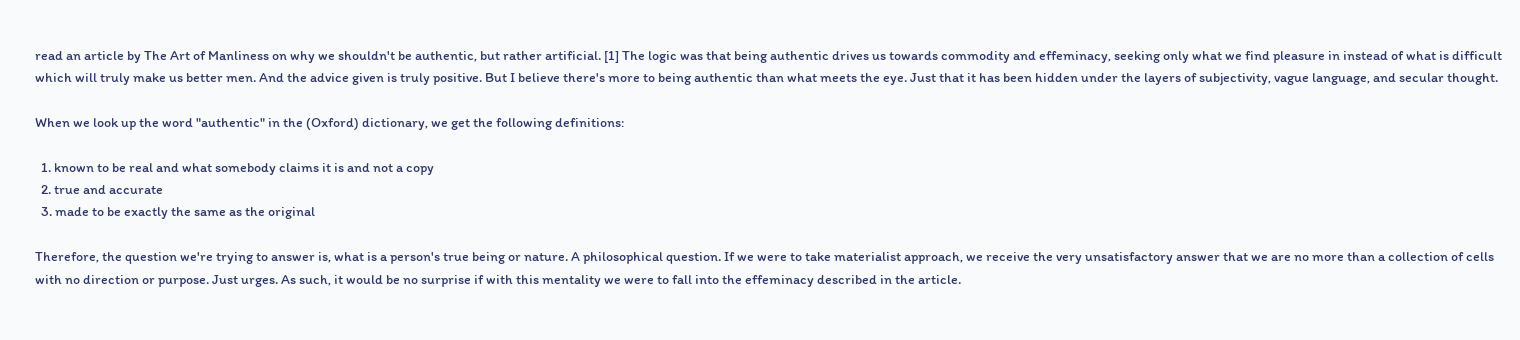read an article by The Art of Manliness on why we shouldn't be authentic, but rather artificial. [1] The logic was that being authentic drives us towards commodity and effeminacy, seeking only what we find pleasure in instead of what is difficult which will truly make us better men. And the advice given is truly positive. But I believe there's more to being authentic than what meets the eye. Just that it has been hidden under the layers of subjectivity, vague language, and secular thought.

When we look up the word "authentic" in the (Oxford) dictionary, we get the following definitions:

  1. known to be real and what somebody claims it is and not a copy
  2. true and accurate
  3. made to be exactly the same as the original

Therefore, the question we're trying to answer is, what is a person's true being or nature. A philosophical question. If we were to take materialist approach, we receive the very unsatisfactory answer that we are no more than a collection of cells with no direction or purpose. Just urges. As such, it would be no surprise if with this mentality we were to fall into the effeminacy described in the article.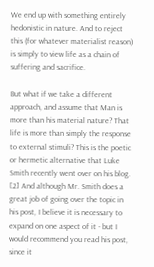We end up with something entirely hedonistic in nature. And to reject this (for whatever materialist reason) is simply to view life as a chain of suffering and sacrifice.

But what if we take a different approach, and assume that Man is more than his material nature? That life is more than simply the response to external stimuli? This is the poetic or hermetic alternative that Luke Smith recently went over on his blog. [2] And although Mr. Smith does a great job of going over the topic in his post, I believe it is necessary to expand on one aspect of it - but I would recommend you read his post, since it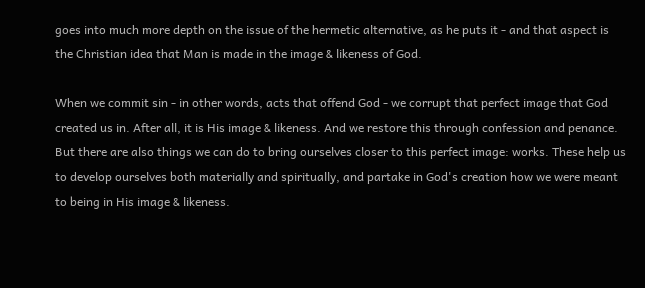goes into much more depth on the issue of the hermetic alternative, as he puts it - and that aspect is the Christian idea that Man is made in the image & likeness of God.

When we commit sin - in other words, acts that offend God - we corrupt that perfect image that God created us in. After all, it is His image & likeness. And we restore this through confession and penance. But there are also things we can do to bring ourselves closer to this perfect image: works. These help us to develop ourselves both materially and spiritually, and partake in God's creation how we were meant to being in His image & likeness.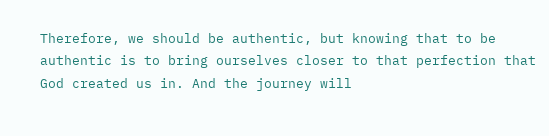Therefore, we should be authentic, but knowing that to be authentic is to bring ourselves closer to that perfection that God created us in. And the journey will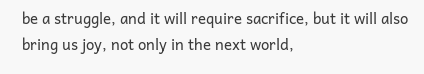be a struggle, and it will require sacrifice, but it will also bring us joy, not only in the next world,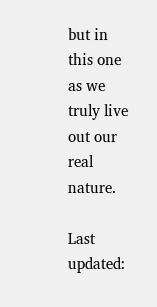but in this one as we truly live out our real nature.

Last updated: